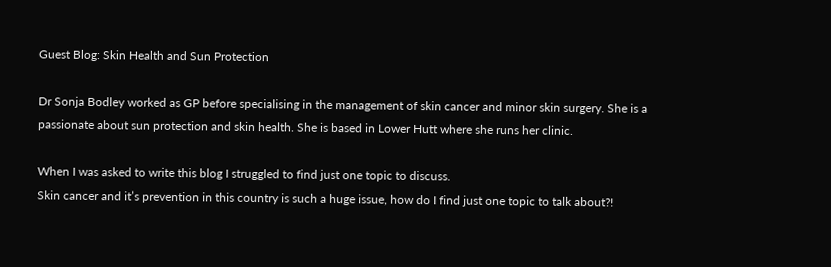Guest Blog: Skin Health and Sun Protection

Dr Sonja Bodley worked as GP before specialising in the management of skin cancer and minor skin surgery. She is a passionate about sun protection and skin health. She is based in Lower Hutt where she runs her clinic.

When I was asked to write this blog I struggled to find just one topic to discuss.
Skin cancer and it’s prevention in this country is such a huge issue, how do I find just one topic to talk about?!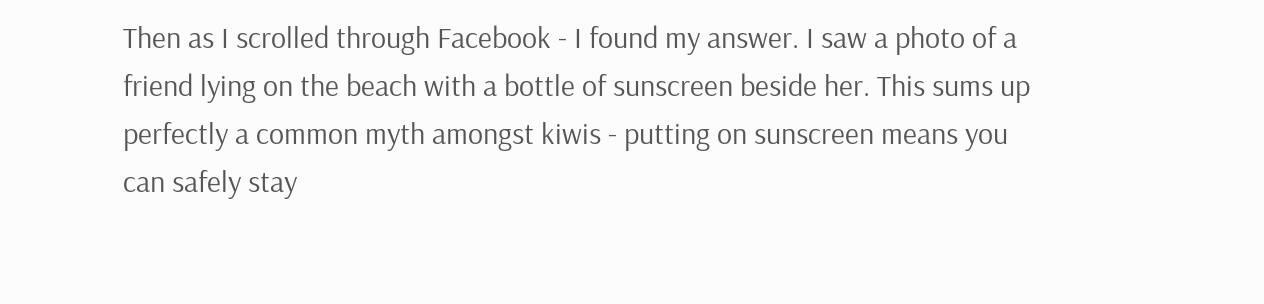Then as I scrolled through Facebook - I found my answer. I saw a photo of a
friend lying on the beach with a bottle of sunscreen beside her. This sums up
perfectly a common myth amongst kiwis - putting on sunscreen means you can safely stay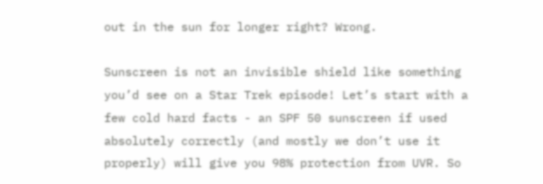out in the sun for longer right? Wrong.

Sunscreen is not an invisible shield like something you’d see on a Star Trek episode! Let’s start with a few cold hard facts - an SPF 50 sunscreen if used absolutely correctly (and mostly we don’t use it properly) will give you 98% protection from UVR. So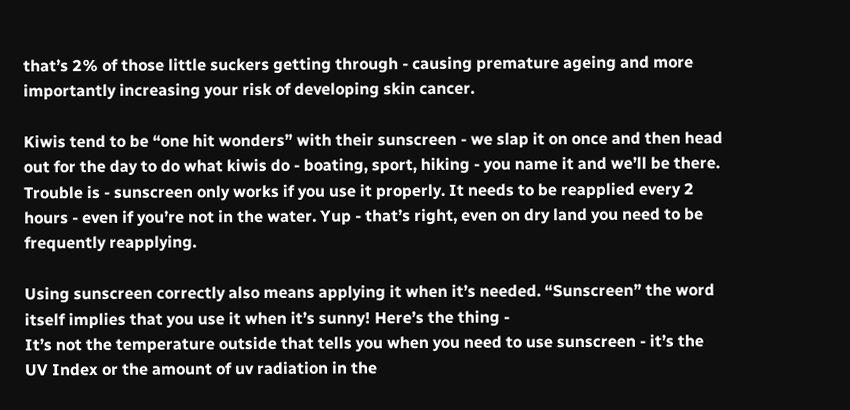that’s 2% of those little suckers getting through - causing premature ageing and more importantly increasing your risk of developing skin cancer.

Kiwis tend to be “one hit wonders” with their sunscreen - we slap it on once and then head out for the day to do what kiwis do - boating, sport, hiking - you name it and we’ll be there. Trouble is - sunscreen only works if you use it properly. It needs to be reapplied every 2 hours - even if you’re not in the water. Yup - that’s right, even on dry land you need to be frequently reapplying.

Using sunscreen correctly also means applying it when it’s needed. “Sunscreen” the word itself implies that you use it when it’s sunny! Here’s the thing -
It’s not the temperature outside that tells you when you need to use sunscreen - it’s the UV Index or the amount of uv radiation in the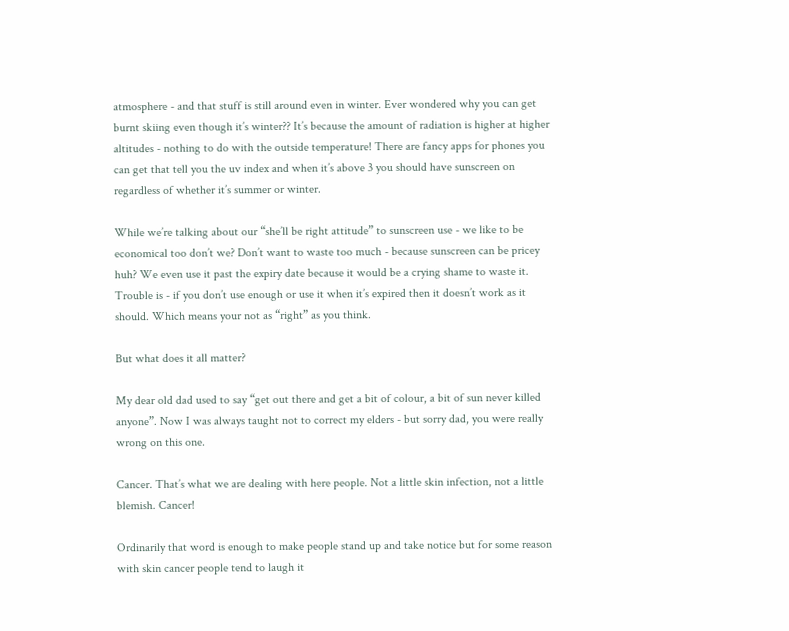atmosphere - and that stuff is still around even in winter. Ever wondered why you can get burnt skiing even though it’s winter?? It’s because the amount of radiation is higher at higher altitudes - nothing to do with the outside temperature! There are fancy apps for phones you can get that tell you the uv index and when it’s above 3 you should have sunscreen on regardless of whether it’s summer or winter.

While we’re talking about our “she’ll be right attitude” to sunscreen use - we like to be economical too don’t we? Don’t want to waste too much - because sunscreen can be pricey huh? We even use it past the expiry date because it would be a crying shame to waste it. Trouble is - if you don’t use enough or use it when it’s expired then it doesn’t work as it should. Which means your not as “right” as you think.

But what does it all matter?

My dear old dad used to say “get out there and get a bit of colour, a bit of sun never killed anyone”. Now I was always taught not to correct my elders - but sorry dad, you were really wrong on this one.

Cancer. That’s what we are dealing with here people. Not a little skin infection, not a little blemish. Cancer!

Ordinarily that word is enough to make people stand up and take notice but for some reason with skin cancer people tend to laugh it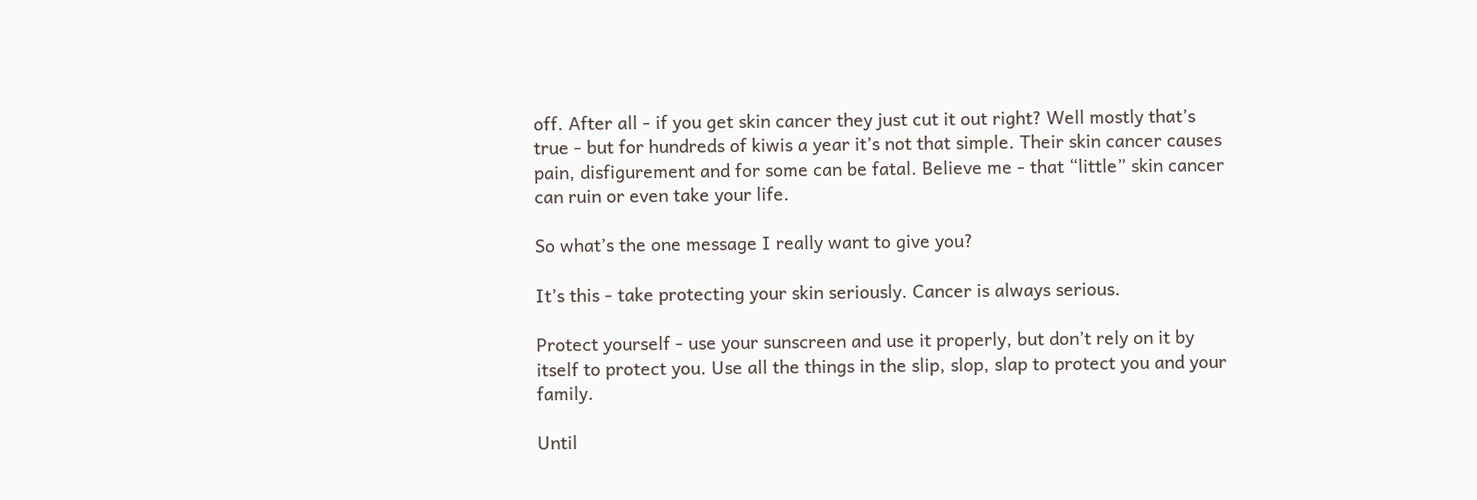off. After all - if you get skin cancer they just cut it out right? Well mostly that’s true - but for hundreds of kiwis a year it’s not that simple. Their skin cancer causes pain, disfigurement and for some can be fatal. Believe me - that “little” skin cancer can ruin or even take your life.

So what’s the one message I really want to give you?

It’s this - take protecting your skin seriously. Cancer is always serious.

Protect yourself - use your sunscreen and use it properly, but don’t rely on it by itself to protect you. Use all the things in the slip, slop, slap to protect you and your family.

Until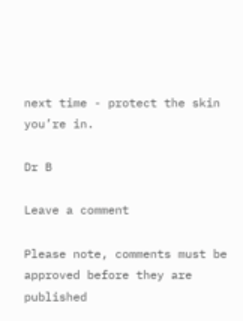next time - protect the skin you’re in.

Dr B

Leave a comment

Please note, comments must be approved before they are published